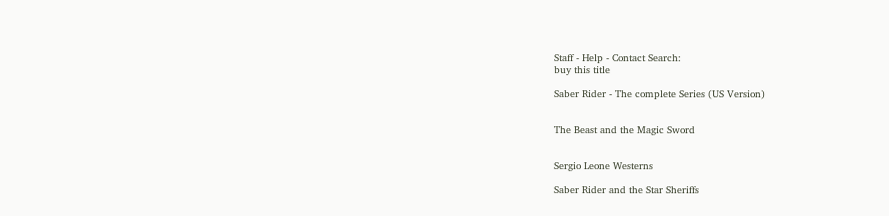Staff - Help - Contact Search:
buy this title

Saber Rider - The complete Series (US Version)


The Beast and the Magic Sword


Sergio Leone Westerns

Saber Rider and the Star Sheriffs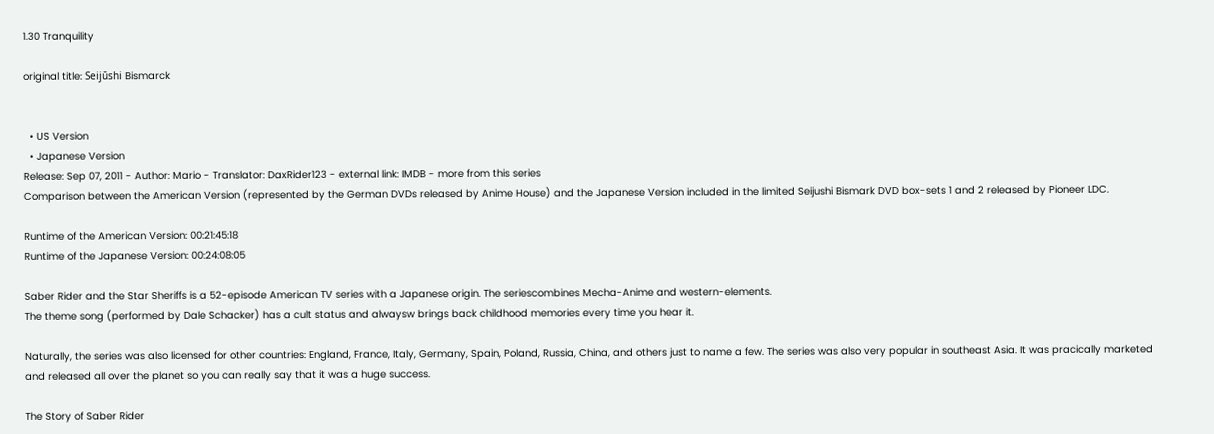1.30 Tranquility

original title: Seijūshi Bismarck


  • US Version
  • Japanese Version
Release: Sep 07, 2011 - Author: Mario - Translator: DaxRider123 - external link: IMDB - more from this series
Comparison between the American Version (represented by the German DVDs released by Anime House) and the Japanese Version included in the limited Seijushi Bismark DVD box-sets 1 and 2 released by Pioneer LDC.

Runtime of the American Version: 00:21:45:18
Runtime of the Japanese Version: 00:24:08:05

Saber Rider and the Star Sheriffs is a 52-episode American TV series with a Japanese origin. The seriescombines Mecha-Anime and western-elements.
The theme song (performed by Dale Schacker) has a cult status and alwaysw brings back childhood memories every time you hear it.

Naturally, the series was also licensed for other countries: England, France, Italy, Germany, Spain, Poland, Russia, China, and others just to name a few. The series was also very popular in southeast Asia. It was pracically marketed and released all over the planet so you can really say that it was a huge success.

The Story of Saber Rider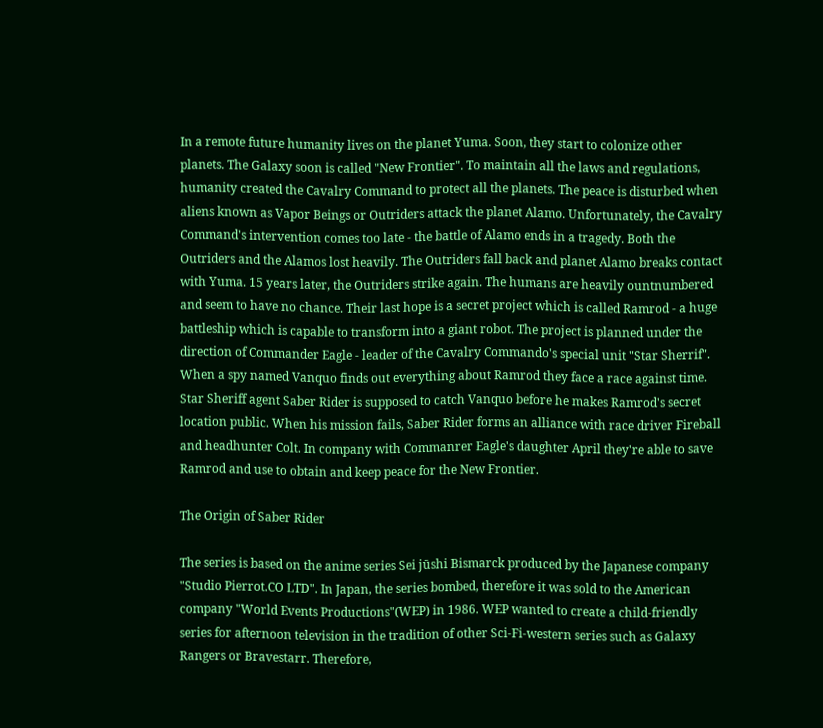In a remote future humanity lives on the planet Yuma. Soon, they start to colonize other planets. The Galaxy soon is called "New Frontier". To maintain all the laws and regulations, humanity created the Cavalry Command to protect all the planets. The peace is disturbed when aliens known as Vapor Beings or Outriders attack the planet Alamo. Unfortunately, the Cavalry Command's intervention comes too late - the battle of Alamo ends in a tragedy. Both the Outriders and the Alamos lost heavily. The Outriders fall back and planet Alamo breaks contact with Yuma. 15 years later, the Outriders strike again. The humans are heavily ountnumbered and seem to have no chance. Their last hope is a secret project which is called Ramrod - a huge battleship which is capable to transform into a giant robot. The project is planned under the direction of Commander Eagle - leader of the Cavalry Commando's special unit "Star Sherrif". When a spy named Vanquo finds out everything about Ramrod they face a race against time. Star Sheriff agent Saber Rider is supposed to catch Vanquo before he makes Ramrod's secret location public. When his mission fails, Saber Rider forms an alliance with race driver Fireball and headhunter Colt. In company with Commanrer Eagle's daughter April they're able to save Ramrod and use to obtain and keep peace for the New Frontier.

The Origin of Saber Rider

The series is based on the anime series Sei jūshi Bismarck produced by the Japanese company "Studio Pierrot.CO LTD". In Japan, the series bombed, therefore it was sold to the American company "World Events Productions"(WEP) in 1986. WEP wanted to create a child-friendly series for afternoon television in the tradition of other Sci-Fi-western series such as Galaxy Rangers or Bravestarr. Therefore,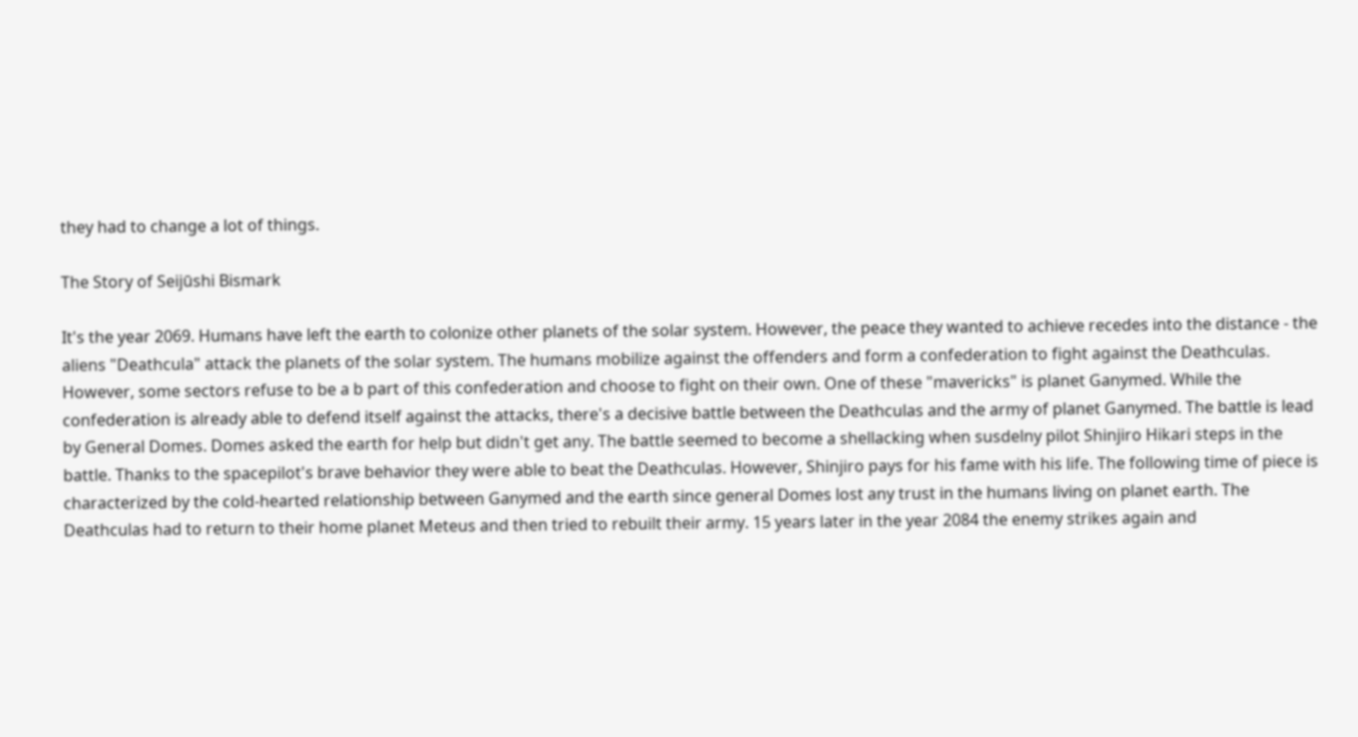they had to change a lot of things.

The Story of Seijūshi Bismark

It's the year 2069. Humans have left the earth to colonize other planets of the solar system. However, the peace they wanted to achieve recedes into the distance - the aliens "Deathcula" attack the planets of the solar system. The humans mobilize against the offenders and form a confederation to fight against the Deathculas. However, some sectors refuse to be a b part of this confederation and choose to fight on their own. One of these "mavericks" is planet Ganymed. While the confederation is already able to defend itself against the attacks, there's a decisive battle between the Deathculas and the army of planet Ganymed. The battle is lead by General Domes. Domes asked the earth for help but didn't get any. The battle seemed to become a shellacking when susdelny pilot Shinjiro Hikari steps in the battle. Thanks to the spacepilot's brave behavior they were able to beat the Deathculas. However, Shinjiro pays for his fame with his life. The following time of piece is characterized by the cold-hearted relationship between Ganymed and the earth since general Domes lost any trust in the humans living on planet earth. The Deathculas had to return to their home planet Meteus and then tried to rebuilt their army. 15 years later in the year 2084 the enemy strikes again and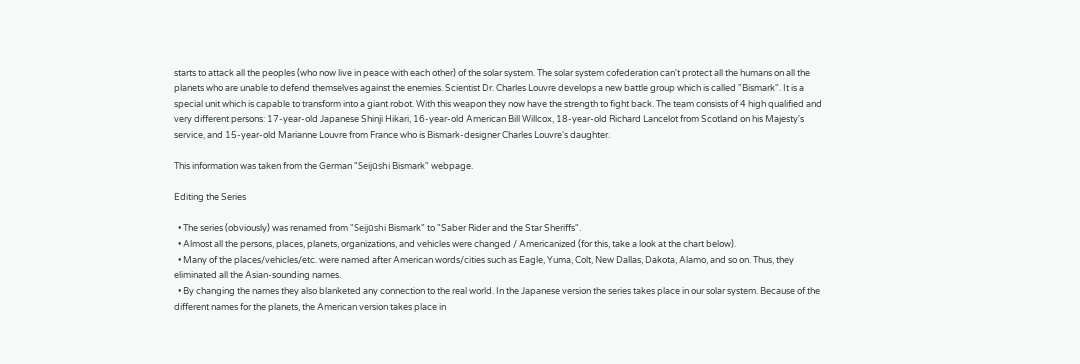starts to attack all the peoples (who now live in peace with each other) of the solar system. The solar system cofederation can't protect all the humans on all the planets who are unable to defend themselves against the enemies. Scientist Dr. Charles Louvre develops a new battle group which is called "Bismark". It is a special unit which is capable to transform into a giant robot. With this weapon they now have the strength to fight back. The team consists of 4 high qualified and very different persons: 17-year-old Japanese Shinji Hikari, 16-year-old American Bill Willcox, 18-year-old Richard Lancelot from Scotland on his Majesty's service, and 15-year-old Marianne Louvre from France who is Bismark-designer Charles Louvre's daughter.

This information was taken from the German "Seijūshi Bismark" webpage.

Editing the Series

  • The series (obviously) was renamed from "Seijūshi Bismark" to "Saber Rider and the Star Sheriffs".
  • Almost all the persons, places, planets, organizations, and vehicles were changed / Americanized (for this, take a look at the chart below).
  • Many of the places/vehicles/etc. were named after American words/cities such as Eagle, Yuma, Colt, New Dallas, Dakota, Alamo, and so on. Thus, they eliminated all the Asian-sounding names.
  • By changing the names they also blanketed any connection to the real world. In the Japanese version the series takes place in our solar system. Because of the different names for the planets, the American version takes place in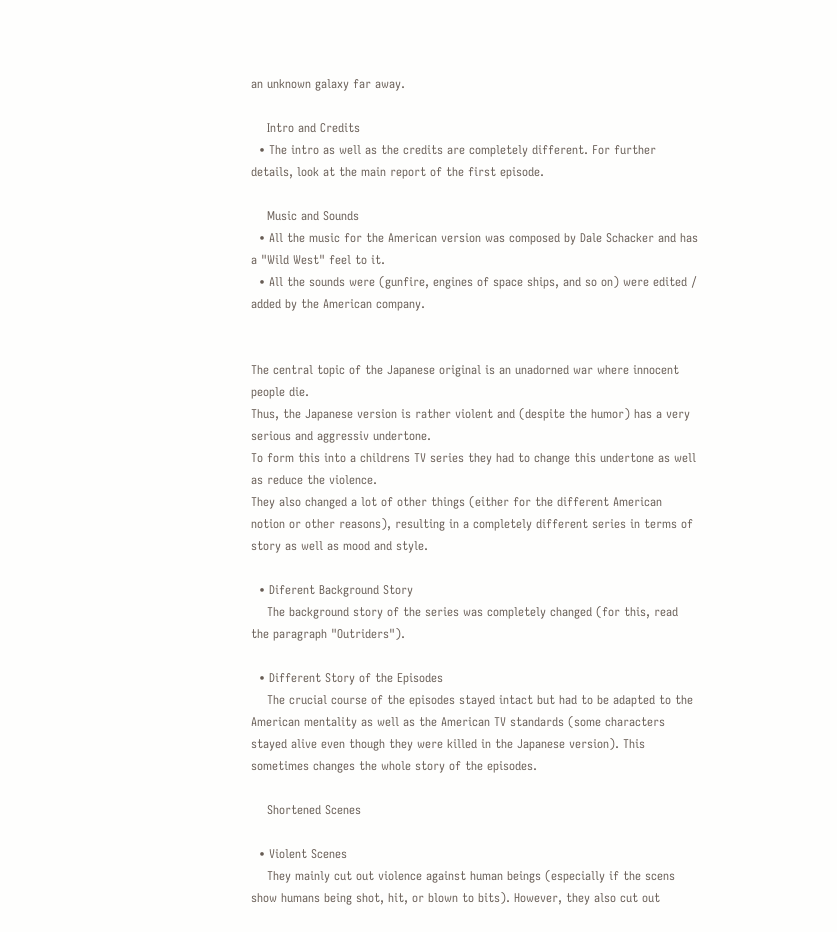an unknown galaxy far away.

    Intro and Credits
  • The intro as well as the credits are completely different. For further details, look at the main report of the first episode.

    Music and Sounds
  • All the music for the American version was composed by Dale Schacker and has a "Wild West" feel to it.
  • All the sounds were (gunfire, engines of space ships, and so on) were edited / added by the American company.


The central topic of the Japanese original is an unadorned war where innocent people die.
Thus, the Japanese version is rather violent and (despite the humor) has a very serious and aggressiv undertone.
To form this into a childrens TV series they had to change this undertone as well as reduce the violence.
They also changed a lot of other things (either for the different American notion or other reasons), resulting in a completely different series in terms of story as well as mood and style.

  • Diferent Background Story
    The background story of the series was completely changed (for this, read the paragraph "Outriders").

  • Different Story of the Episodes
    The crucial course of the episodes stayed intact but had to be adapted to the American mentality as well as the American TV standards (some characters stayed alive even though they were killed in the Japanese version). This sometimes changes the whole story of the episodes.

    Shortened Scenes

  • Violent Scenes
    They mainly cut out violence against human beings (especially if the scens show humans being shot, hit, or blown to bits). However, they also cut out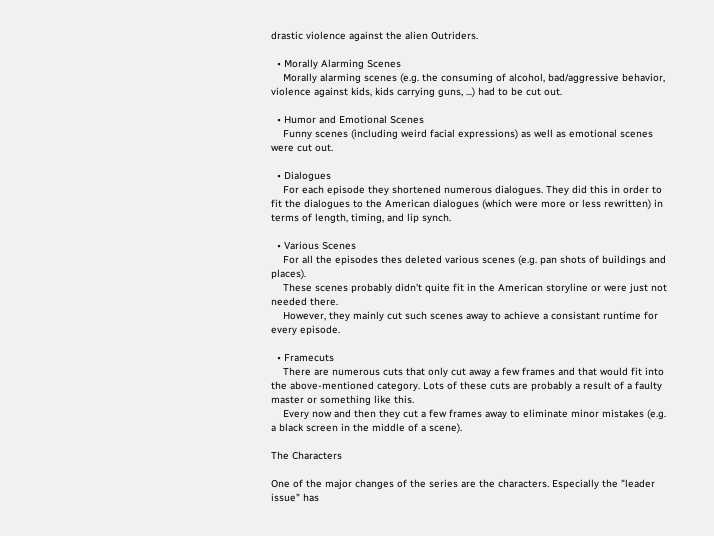drastic violence against the alien Outriders.

  • Morally Alarming Scenes
    Morally alarming scenes (e.g. the consuming of alcohol, bad/aggressive behavior, violence against kids, kids carrying guns, ...) had to be cut out.

  • Humor and Emotional Scenes
    Funny scenes (including weird facial expressions) as well as emotional scenes were cut out.

  • Dialogues
    For each episode they shortened numerous dialogues. They did this in order to fit the dialogues to the American dialogues (which were more or less rewritten) in terms of length, timing, and lip synch.

  • Various Scenes
    For all the episodes thes deleted various scenes (e.g. pan shots of buildings and places).
    These scenes probably didn't quite fit in the American storyline or were just not needed there.
    However, they mainly cut such scenes away to achieve a consistant runtime for every episode.

  • Framecuts
    There are numerous cuts that only cut away a few frames and that would fit into the above-mentioned category. Lots of these cuts are probably a result of a faulty master or something like this.
    Every now and then they cut a few frames away to eliminate minor mistakes (e.g. a black screen in the middle of a scene).

The Characters

One of the major changes of the series are the characters. Especially the "leader issue" has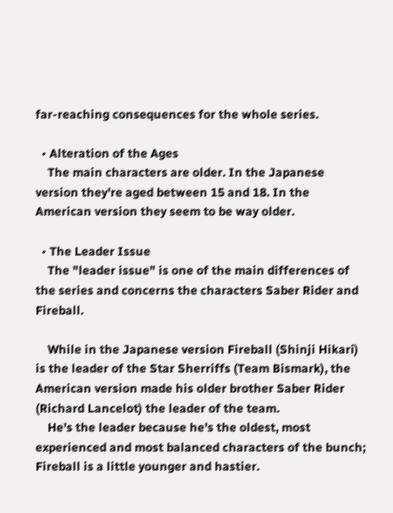far-reaching consequences for the whole series.

  • Alteration of the Ages
    The main characters are older. In the Japanese version they're aged between 15 and 18. In the American version they seem to be way older.

  • The Leader Issue
    The "leader issue" is one of the main differences of the series and concerns the characters Saber Rider and Fireball.

    While in the Japanese version Fireball (Shinji Hikari) is the leader of the Star Sherriffs (Team Bismark), the American version made his older brother Saber Rider (Richard Lancelot) the leader of the team.
    He's the leader because he's the oldest, most experienced and most balanced characters of the bunch; Fireball is a little younger and hastier.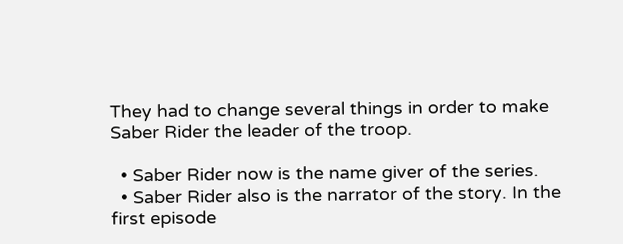They had to change several things in order to make Saber Rider the leader of the troop.

  • Saber Rider now is the name giver of the series.
  • Saber Rider also is the narrator of the story. In the first episode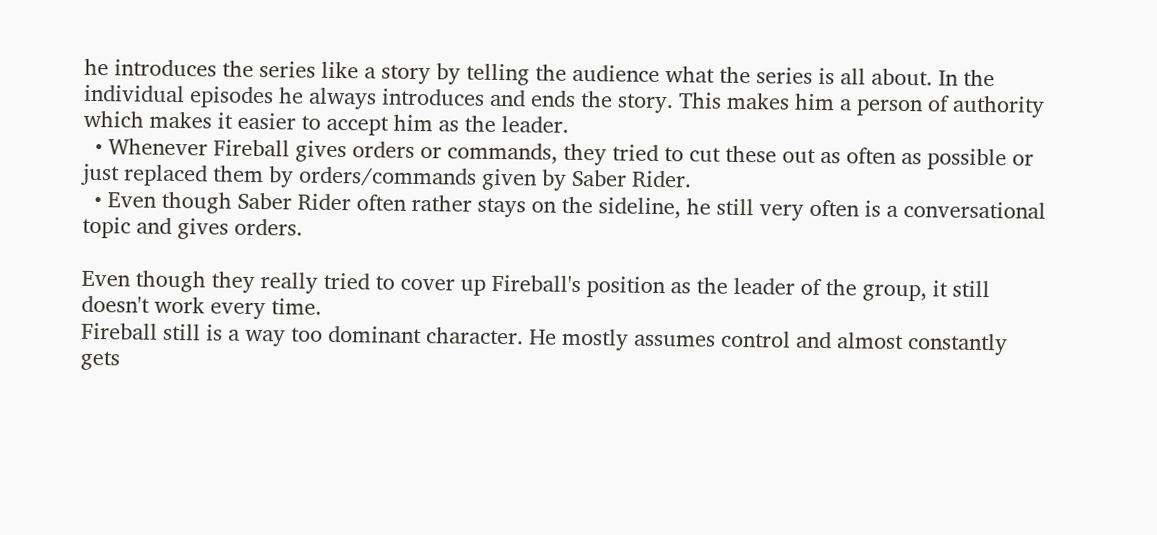he introduces the series like a story by telling the audience what the series is all about. In the individual episodes he always introduces and ends the story. This makes him a person of authority which makes it easier to accept him as the leader.
  • Whenever Fireball gives orders or commands, they tried to cut these out as often as possible or just replaced them by orders/commands given by Saber Rider.
  • Even though Saber Rider often rather stays on the sideline, he still very often is a conversational topic and gives orders.

Even though they really tried to cover up Fireball's position as the leader of the group, it still doesn't work every time.
Fireball still is a way too dominant character. He mostly assumes control and almost constantly gets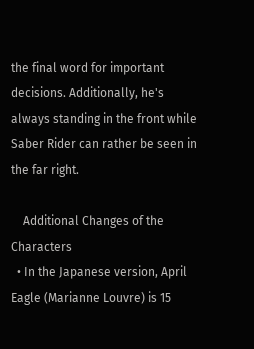the final word for important decisions. Additionally, he's always standing in the front while Saber Rider can rather be seen in the far right.

    Additional Changes of the Characters
  • In the Japanese version, April Eagle (Marianne Louvre) is 15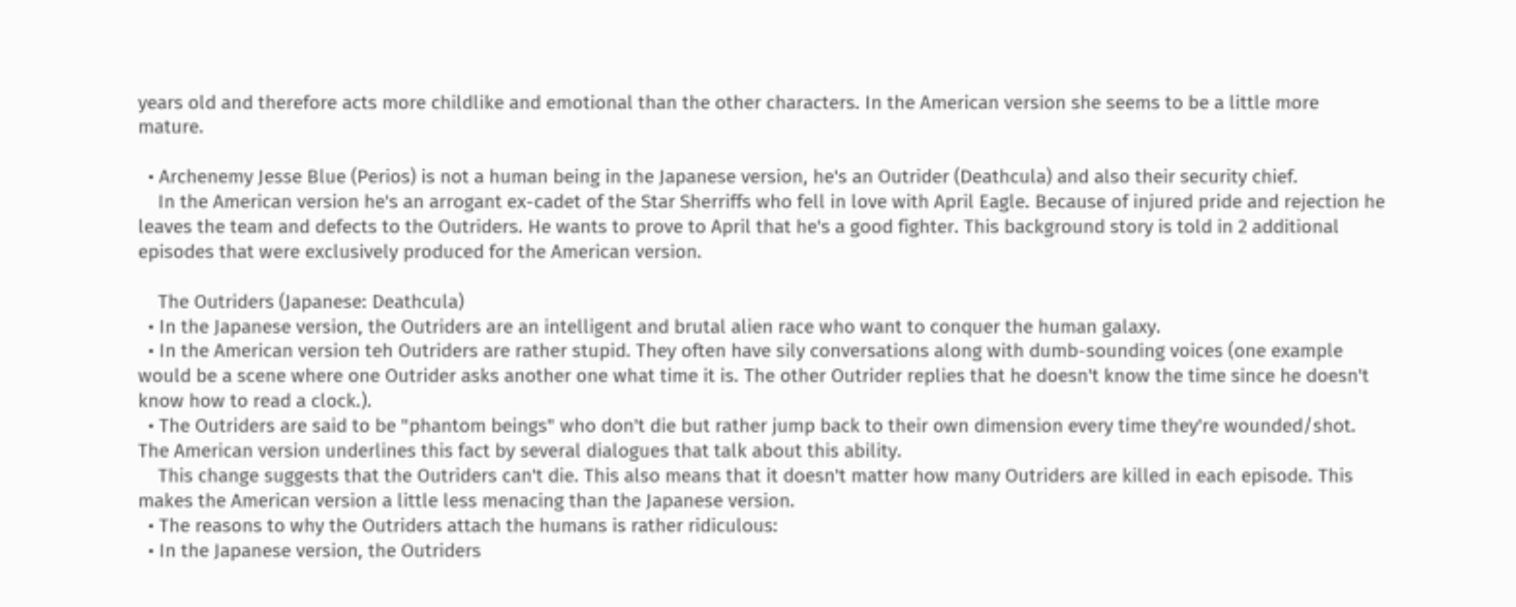years old and therefore acts more childlike and emotional than the other characters. In the American version she seems to be a little more mature.

  • Archenemy Jesse Blue (Perios) is not a human being in the Japanese version, he's an Outrider (Deathcula) and also their security chief.
    In the American version he's an arrogant ex-cadet of the Star Sherriffs who fell in love with April Eagle. Because of injured pride and rejection he leaves the team and defects to the Outriders. He wants to prove to April that he's a good fighter. This background story is told in 2 additional episodes that were exclusively produced for the American version.

    The Outriders (Japanese: Deathcula)
  • In the Japanese version, the Outriders are an intelligent and brutal alien race who want to conquer the human galaxy.
  • In the American version teh Outriders are rather stupid. They often have sily conversations along with dumb-sounding voices (one example would be a scene where one Outrider asks another one what time it is. The other Outrider replies that he doesn't know the time since he doesn't know how to read a clock.).
  • The Outriders are said to be "phantom beings" who don't die but rather jump back to their own dimension every time they're wounded/shot. The American version underlines this fact by several dialogues that talk about this ability.
    This change suggests that the Outriders can't die. This also means that it doesn't matter how many Outriders are killed in each episode. This makes the American version a little less menacing than the Japanese version.
  • The reasons to why the Outriders attach the humans is rather ridiculous:
  • In the Japanese version, the Outriders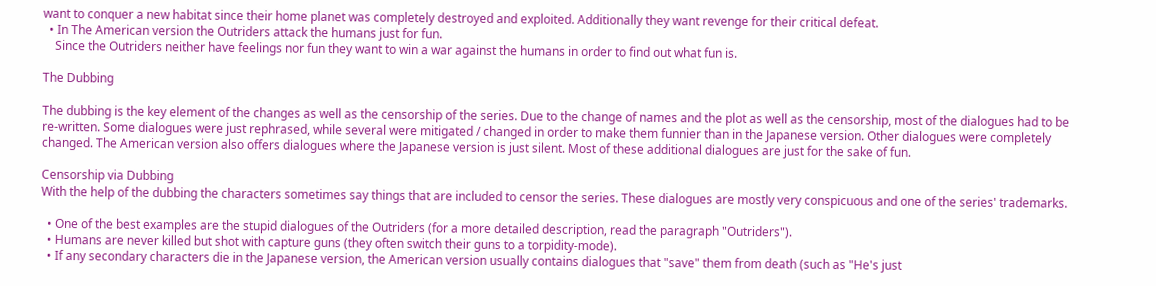want to conquer a new habitat since their home planet was completely destroyed and exploited. Additionally they want revenge for their critical defeat.
  • In The American version the Outriders attack the humans just for fun.
    Since the Outriders neither have feelings nor fun they want to win a war against the humans in order to find out what fun is.

The Dubbing

The dubbing is the key element of the changes as well as the censorship of the series. Due to the change of names and the plot as well as the censorship, most of the dialogues had to be re-written. Some dialogues were just rephrased, while several were mitigated / changed in order to make them funnier than in the Japanese version. Other dialogues were completely changed. The American version also offers dialogues where the Japanese version is just silent. Most of these additional dialogues are just for the sake of fun.

Censorship via Dubbing
With the help of the dubbing the characters sometimes say things that are included to censor the series. These dialogues are mostly very conspicuous and one of the series' trademarks.

  • One of the best examples are the stupid dialogues of the Outriders (for a more detailed description, read the paragraph "Outriders").
  • Humans are never killed but shot with capture guns (they often switch their guns to a torpidity-mode).
  • If any secondary characters die in the Japanese version, the American version usually contains dialogues that "save" them from death (such as "He's just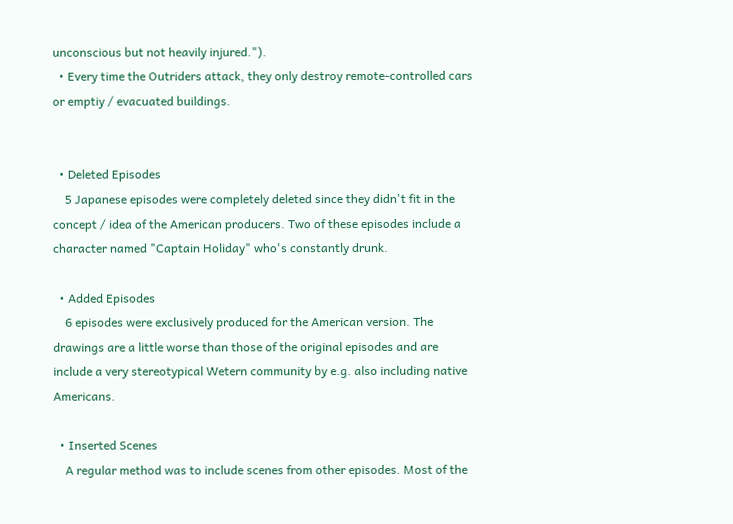unconscious but not heavily injured.").
  • Every time the Outriders attack, they only destroy remote-controlled cars or emptiy / evacuated buildings.


  • Deleted Episodes
    5 Japanese episodes were completely deleted since they didn't fit in the concept / idea of the American producers. Two of these episodes include a character named "Captain Holiday" who's constantly drunk.

  • Added Episodes
    6 episodes were exclusively produced for the American version. The drawings are a little worse than those of the original episodes and are include a very stereotypical Wetern community by e.g. also including native Americans.

  • Inserted Scenes
    A regular method was to include scenes from other episodes. Most of the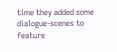time they added some dialogue-scenes to feature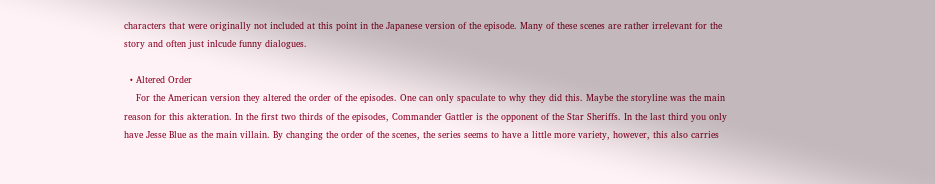characters that were originally not included at this point in the Japanese version of the episode. Many of these scenes are rather irrelevant for the story and often just inlcude funny dialogues.

  • Altered Order
    For the American version they altered the order of the episodes. One can only spaculate to why they did this. Maybe the storyline was the main reason for this akteration. In the first two thirds of the episodes, Commander Gattler is the opponent of the Star Sheriffs. In the last third you only have Jesse Blue as the main villain. By changing the order of the scenes, the series seems to have a little more variety, however, this also carries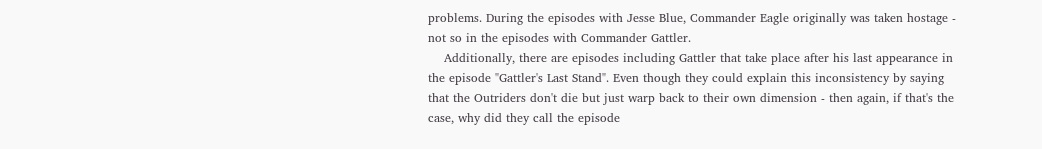problems. During the episodes with Jesse Blue, Commander Eagle originally was taken hostage - not so in the episodes with Commander Gattler.
    Additionally, there are episodes including Gattler that take place after his last appearance in the episode "Gattler's Last Stand". Even though they could explain this inconsistency by saying that the Outriders don't die but just warp back to their own dimension - then again, if that's the case, why did they call the episode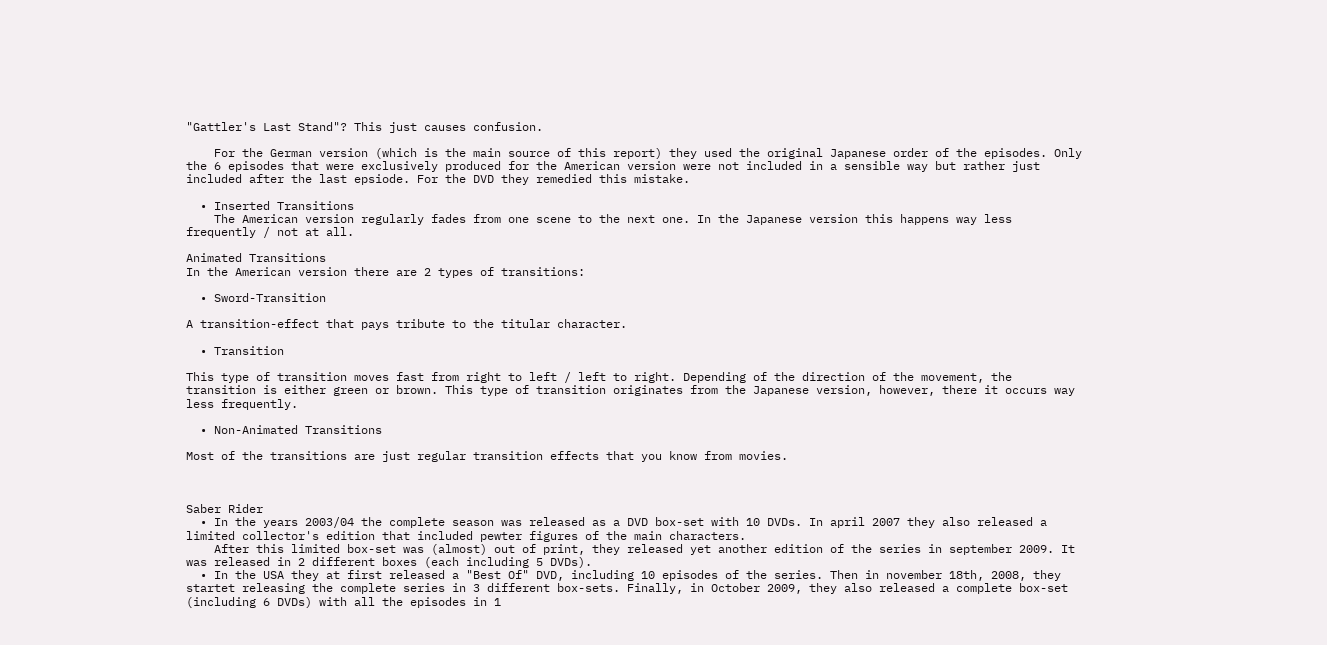"Gattler's Last Stand"? This just causes confusion.

    For the German version (which is the main source of this report) they used the original Japanese order of the episodes. Only the 6 episodes that were exclusively produced for the American version were not included in a sensible way but rather just included after the last epsiode. For the DVD they remedied this mistake.

  • Inserted Transitions
    The American version regularly fades from one scene to the next one. In the Japanese version this happens way less frequently / not at all.

Animated Transitions
In the American version there are 2 types of transitions:

  • Sword-Transition

A transition-effect that pays tribute to the titular character.

  • Transition

This type of transition moves fast from right to left / left to right. Depending of the direction of the movement, the transition is either green or brown. This type of transition originates from the Japanese version, however, there it occurs way less frequently.

  • Non-Animated Transitions

Most of the transitions are just regular transition effects that you know from movies.



Saber Rider
  • In the years 2003/04 the complete season was released as a DVD box-set with 10 DVDs. In april 2007 they also released a limited collector's edition that included pewter figures of the main characters.
    After this limited box-set was (almost) out of print, they released yet another edition of the series in september 2009. It was released in 2 different boxes (each including 5 DVDs).
  • In the USA they at first released a "Best Of" DVD, including 10 episodes of the series. Then in november 18th, 2008, they startet releasing the complete series in 3 different box-sets. Finally, in October 2009, they also released a complete box-set (including 6 DVDs) with all the episodes in 1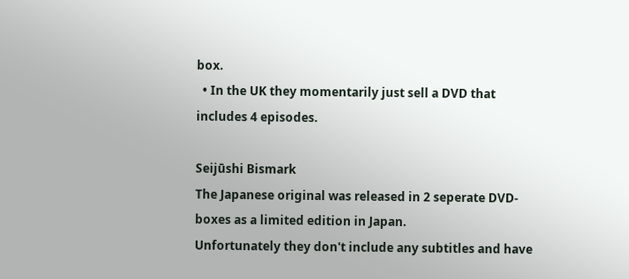box.
  • In the UK they momentarily just sell a DVD that includes 4 episodes.

Seijūshi Bismark
The Japanese original was released in 2 seperate DVD-boxes as a limited edition in Japan.
Unfortunately they don't include any subtitles and have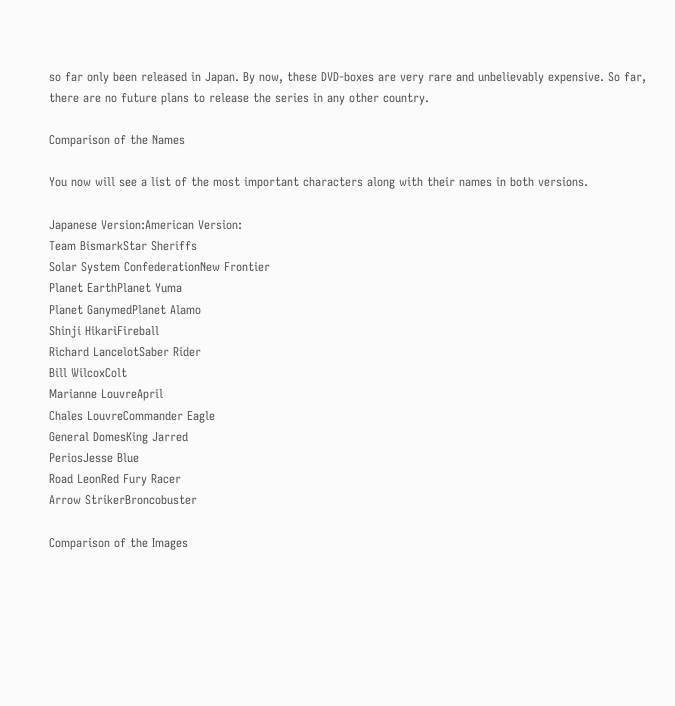so far only been released in Japan. By now, these DVD-boxes are very rare and unbelievably expensive. So far, there are no future plans to release the series in any other country.

Comparison of the Names

You now will see a list of the most important characters along with their names in both versions.

Japanese Version:American Version:
Team BismarkStar Sheriffs
Solar System ConfederationNew Frontier
Planet EarthPlanet Yuma
Planet GanymedPlanet Alamo
Shinji HikariFireball
Richard LancelotSaber Rider
Bill WilcoxColt
Marianne LouvreApril
Chales LouvreCommander Eagle
General DomesKing Jarred
PeriosJesse Blue
Road LeonRed Fury Racer
Arrow StrikerBroncobuster

Comparison of the Images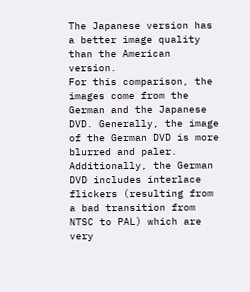The Japanese version has a better image quality than the American version.
For this comparison, the images come from the German and the Japanese DVD. Generally, the image of the German DVD is more blurred and paler. Additionally, the German DVD includes interlace flickers (resulting from a bad transition from NTSC to PAL) which are very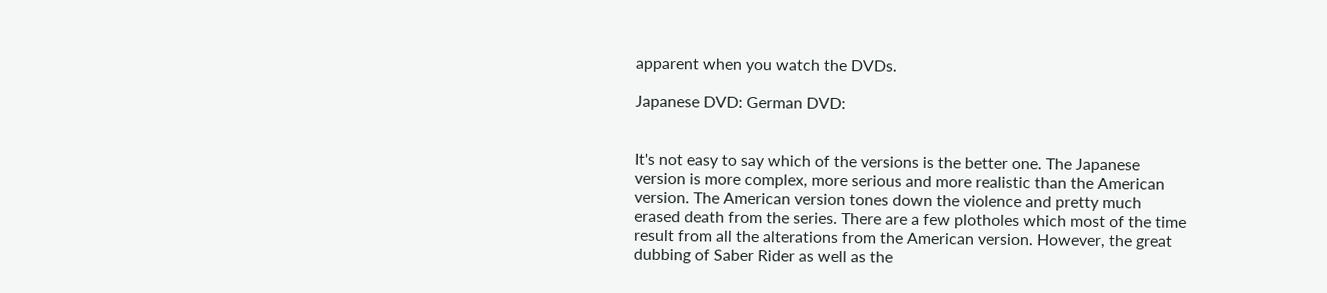apparent when you watch the DVDs.

Japanese DVD: German DVD:


It's not easy to say which of the versions is the better one. The Japanese version is more complex, more serious and more realistic than the American version. The American version tones down the violence and pretty much erased death from the series. There are a few plotholes which most of the time result from all the alterations from the American version. However, the great dubbing of Saber Rider as well as the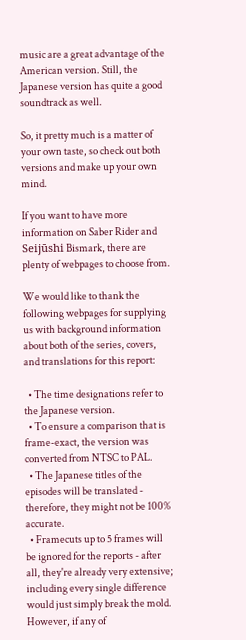music are a great advantage of the American version. Still, the Japanese version has quite a good soundtrack as well.

So, it pretty much is a matter of your own taste, so check out both versions and make up your own mind.

If you want to have more information on Saber Rider and Seijūshi Bismark, there are plenty of webpages to choose from.

We would like to thank the following webpages for supplying us with background information about both of the series, covers, and translations for this report:

  • The time designations refer to the Japanese version.
  • To ensure a comparison that is frame-exact, the version was converted from NTSC to PAL.
  • The Japanese titles of the episodes will be translated - therefore, they might not be 100% accurate.
  • Framecuts up to 5 frames will be ignored for the reports - after all, they're already very extensive; including every single difference would just simply break the mold. However, if any of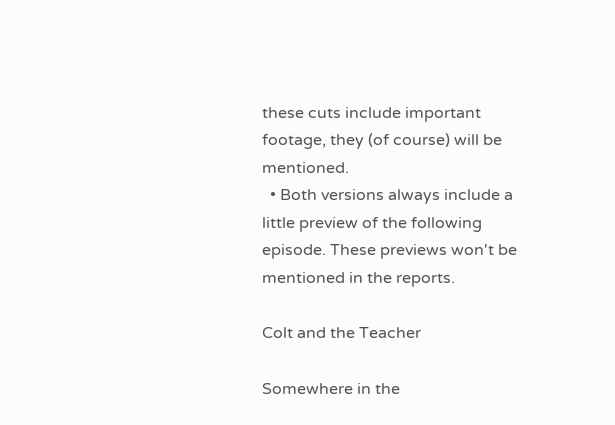these cuts include important footage, they (of course) will be mentioned.
  • Both versions always include a little preview of the following episode. These previews won't be mentioned in the reports.

Colt and the Teacher

Somewhere in the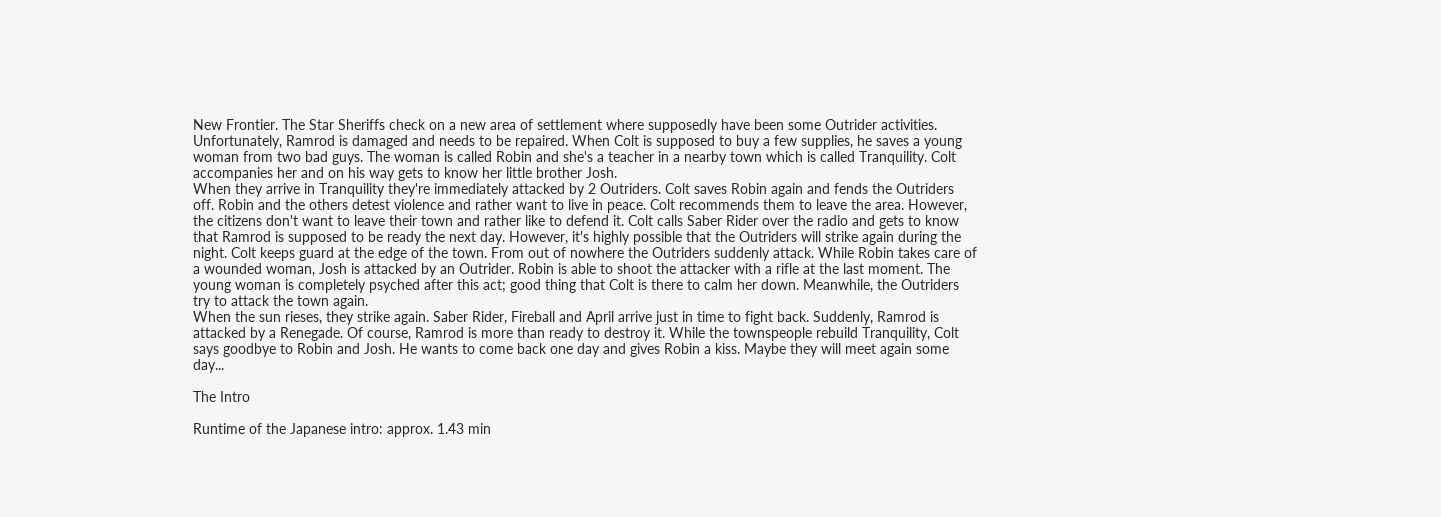New Frontier. The Star Sheriffs check on a new area of settlement where supposedly have been some Outrider activities. Unfortunately, Ramrod is damaged and needs to be repaired. When Colt is supposed to buy a few supplies, he saves a young woman from two bad guys. The woman is called Robin and she's a teacher in a nearby town which is called Tranquility. Colt accompanies her and on his way gets to know her little brother Josh.
When they arrive in Tranquility they're immediately attacked by 2 Outriders. Colt saves Robin again and fends the Outriders off. Robin and the others detest violence and rather want to live in peace. Colt recommends them to leave the area. However, the citizens don't want to leave their town and rather like to defend it. Colt calls Saber Rider over the radio and gets to know that Ramrod is supposed to be ready the next day. However, it's highly possible that the Outriders will strike again during the night. Colt keeps guard at the edge of the town. From out of nowhere the Outriders suddenly attack. While Robin takes care of a wounded woman, Josh is attacked by an Outrider. Robin is able to shoot the attacker with a rifle at the last moment. The young woman is completely psyched after this act; good thing that Colt is there to calm her down. Meanwhile, the Outriders try to attack the town again.
When the sun rieses, they strike again. Saber Rider, Fireball and April arrive just in time to fight back. Suddenly, Ramrod is attacked by a Renegade. Of course, Ramrod is more than ready to destroy it. While the townspeople rebuild Tranquility, Colt says goodbye to Robin and Josh. He wants to come back one day and gives Robin a kiss. Maybe they will meet again some day...

The Intro

Runtime of the Japanese intro: approx. 1.43 min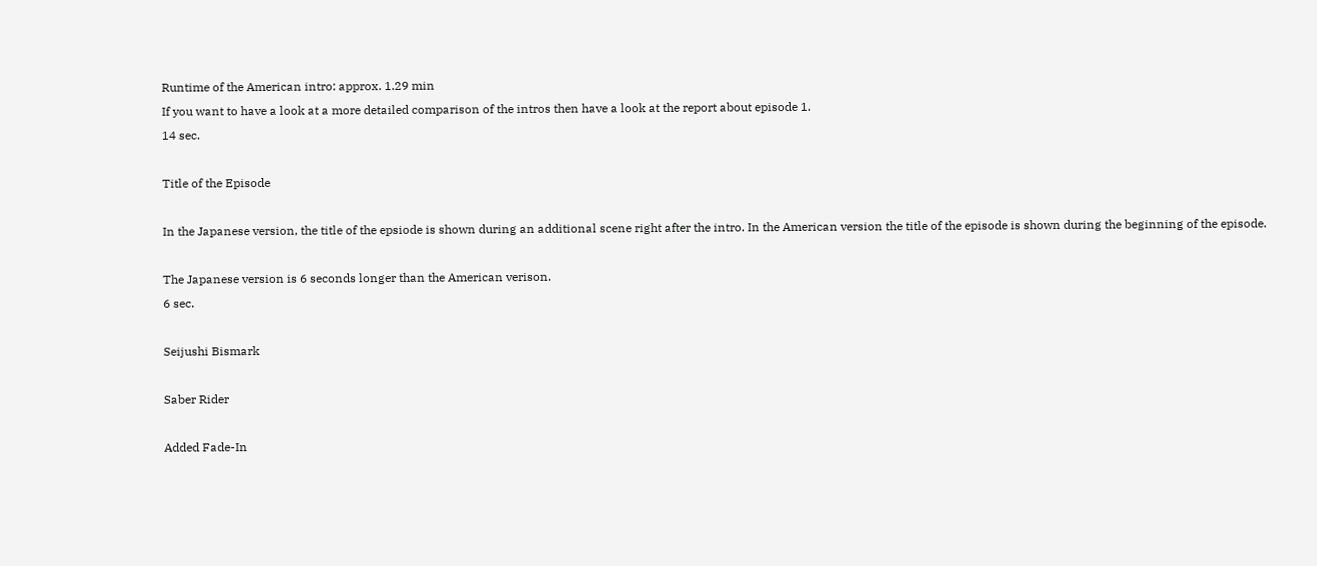Runtime of the American intro: approx. 1.29 min
If you want to have a look at a more detailed comparison of the intros then have a look at the report about episode 1.
14 sec.

Title of the Episode

In the Japanese version, the title of the epsiode is shown during an additional scene right after the intro. In the American version the title of the episode is shown during the beginning of the episode.

The Japanese version is 6 seconds longer than the American verison.
6 sec.

Seijushi Bismark

Saber Rider

Added Fade-In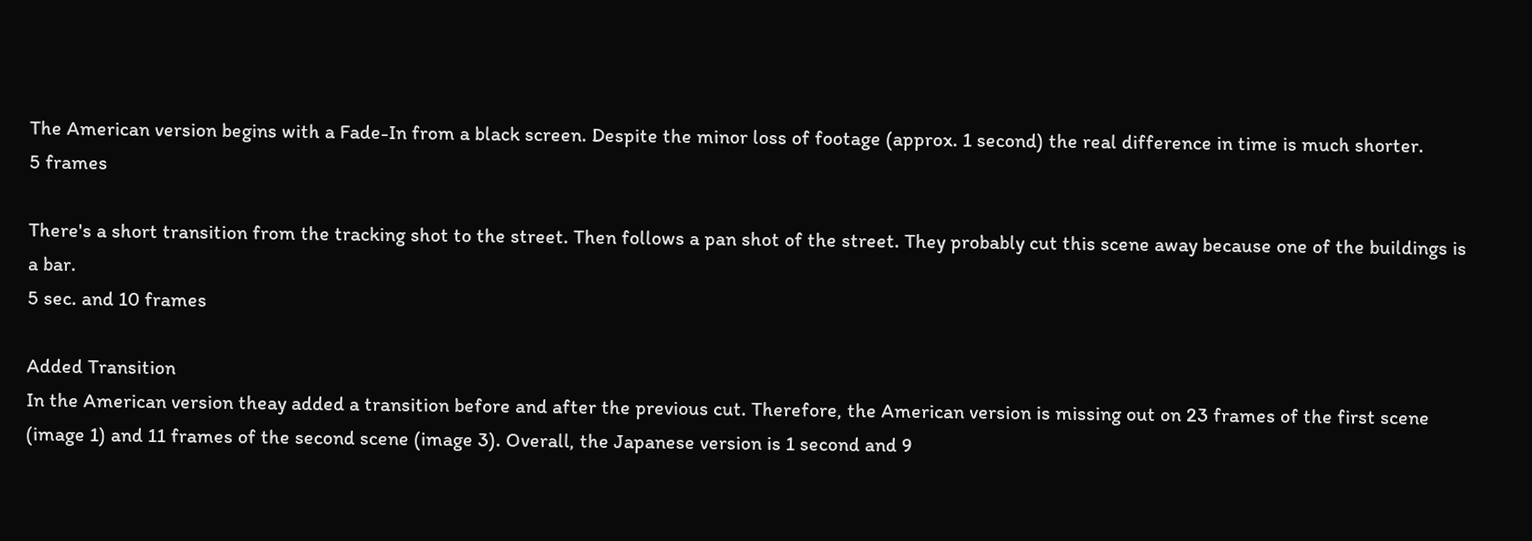The American version begins with a Fade-In from a black screen. Despite the minor loss of footage (approx. 1 second) the real difference in time is much shorter.
5 frames

There's a short transition from the tracking shot to the street. Then follows a pan shot of the street. They probably cut this scene away because one of the buildings is a bar.
5 sec. and 10 frames

Added Transition
In the American version theay added a transition before and after the previous cut. Therefore, the American version is missing out on 23 frames of the first scene (image 1) and 11 frames of the second scene (image 3). Overall, the Japanese version is 1 second and 9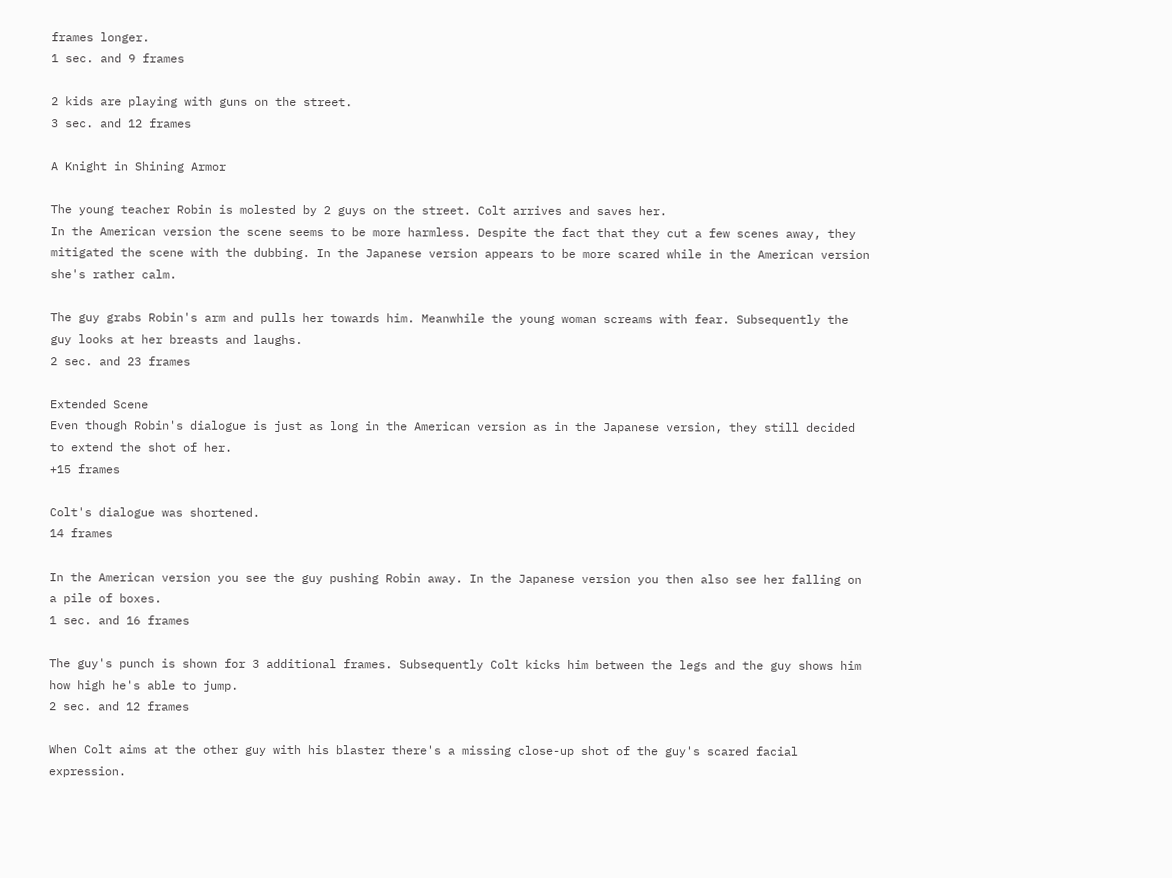frames longer.
1 sec. and 9 frames

2 kids are playing with guns on the street.
3 sec. and 12 frames

A Knight in Shining Armor

The young teacher Robin is molested by 2 guys on the street. Colt arrives and saves her.
In the American version the scene seems to be more harmless. Despite the fact that they cut a few scenes away, they mitigated the scene with the dubbing. In the Japanese version appears to be more scared while in the American version she's rather calm.

The guy grabs Robin's arm and pulls her towards him. Meanwhile the young woman screams with fear. Subsequently the guy looks at her breasts and laughs.
2 sec. and 23 frames

Extended Scene
Even though Robin's dialogue is just as long in the American version as in the Japanese version, they still decided to extend the shot of her.
+15 frames

Colt's dialogue was shortened.
14 frames

In the American version you see the guy pushing Robin away. In the Japanese version you then also see her falling on a pile of boxes.
1 sec. and 16 frames

The guy's punch is shown for 3 additional frames. Subsequently Colt kicks him between the legs and the guy shows him how high he's able to jump.
2 sec. and 12 frames

When Colt aims at the other guy with his blaster there's a missing close-up shot of the guy's scared facial expression.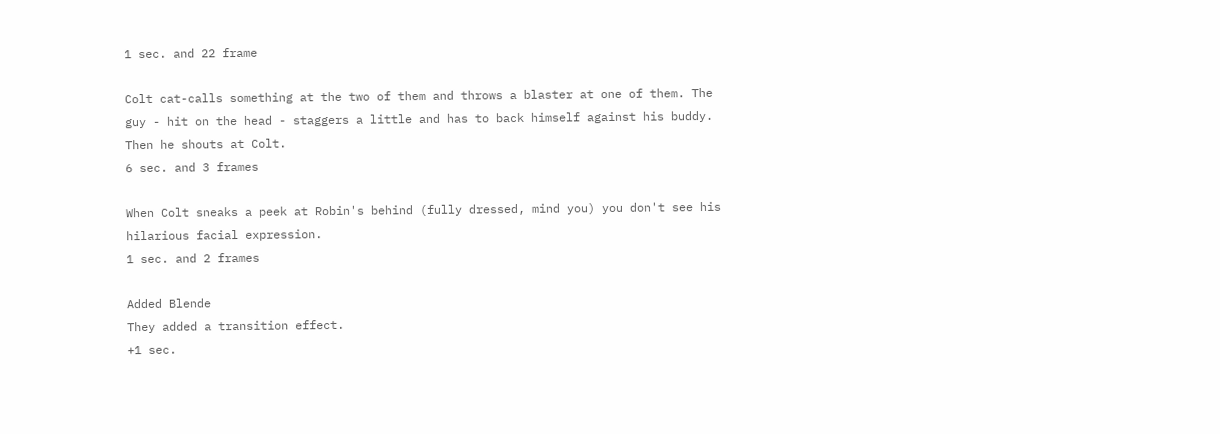1 sec. and 22 frame

Colt cat-calls something at the two of them and throws a blaster at one of them. The guy - hit on the head - staggers a little and has to back himself against his buddy. Then he shouts at Colt.
6 sec. and 3 frames

When Colt sneaks a peek at Robin's behind (fully dressed, mind you) you don't see his hilarious facial expression.
1 sec. and 2 frames

Added Blende
They added a transition effect.
+1 sec.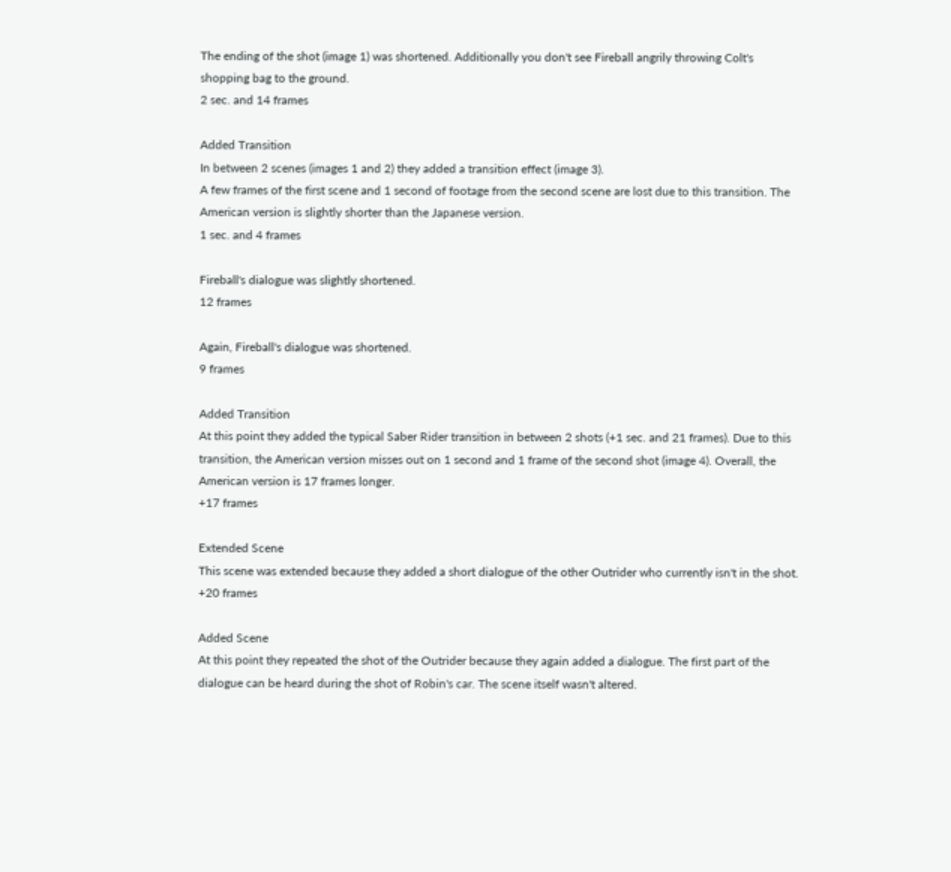The ending of the shot (image 1) was shortened. Additionally you don't see Fireball angrily throwing Colt's shopping bag to the ground.
2 sec. and 14 frames

Added Transition
In between 2 scenes (images 1 and 2) they added a transition effect (image 3).
A few frames of the first scene and 1 second of footage from the second scene are lost due to this transition. The American version is slightly shorter than the Japanese version.
1 sec. and 4 frames

Fireball's dialogue was slightly shortened.
12 frames

Again, Fireball's dialogue was shortened.
9 frames

Added Transition
At this point they added the typical Saber Rider transition in between 2 shots (+1 sec. and 21 frames). Due to this transition, the American version misses out on 1 second and 1 frame of the second shot (image 4). Overall, the American version is 17 frames longer.
+17 frames

Extended Scene
This scene was extended because they added a short dialogue of the other Outrider who currently isn't in the shot.
+20 frames

Added Scene
At this point they repeated the shot of the Outrider because they again added a dialogue. The first part of the dialogue can be heard during the shot of Robin's car. The scene itself wasn't altered.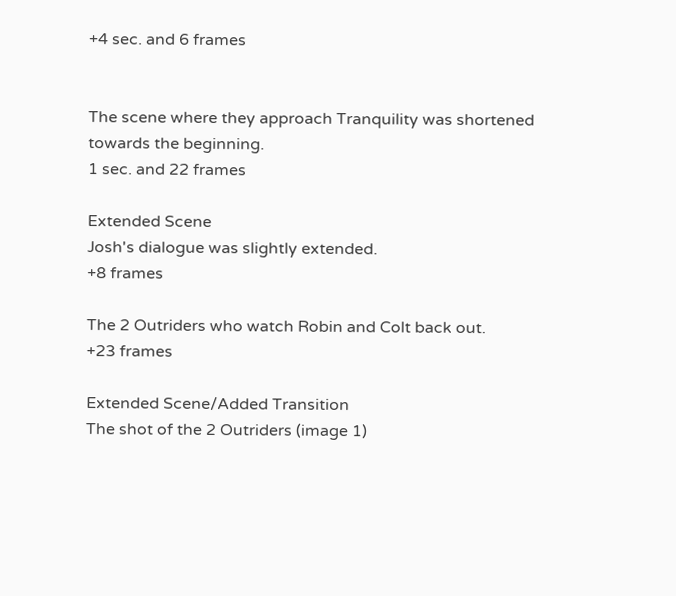+4 sec. and 6 frames


The scene where they approach Tranquility was shortened towards the beginning.
1 sec. and 22 frames

Extended Scene
Josh's dialogue was slightly extended.
+8 frames

The 2 Outriders who watch Robin and Colt back out.
+23 frames

Extended Scene/Added Transition
The shot of the 2 Outriders (image 1)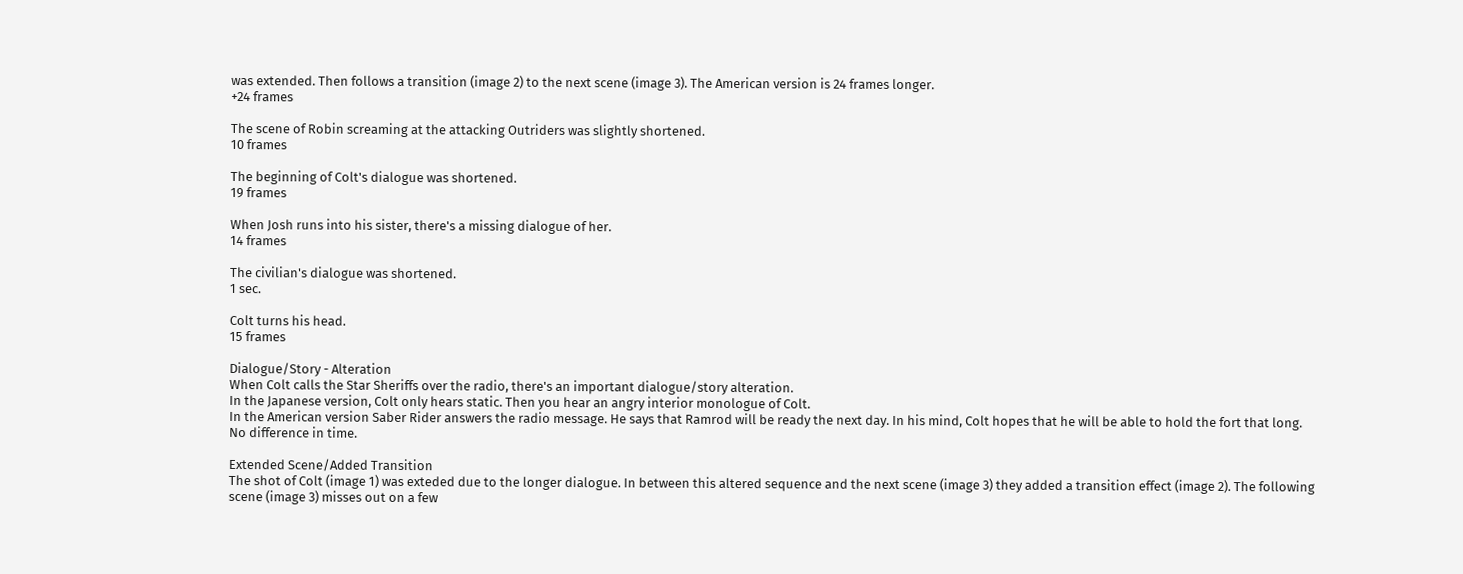was extended. Then follows a transition (image 2) to the next scene (image 3). The American version is 24 frames longer.
+24 frames

The scene of Robin screaming at the attacking Outriders was slightly shortened.
10 frames

The beginning of Colt's dialogue was shortened.
19 frames

When Josh runs into his sister, there's a missing dialogue of her.
14 frames

The civilian's dialogue was shortened.
1 sec.

Colt turns his head.
15 frames

Dialogue/Story - Alteration
When Colt calls the Star Sheriffs over the radio, there's an important dialogue/story alteration.
In the Japanese version, Colt only hears static. Then you hear an angry interior monologue of Colt.
In the American version Saber Rider answers the radio message. He says that Ramrod will be ready the next day. In his mind, Colt hopes that he will be able to hold the fort that long.
No difference in time.

Extended Scene/Added Transition
The shot of Colt (image 1) was exteded due to the longer dialogue. In between this altered sequence and the next scene (image 3) they added a transition effect (image 2). The following scene (image 3) misses out on a few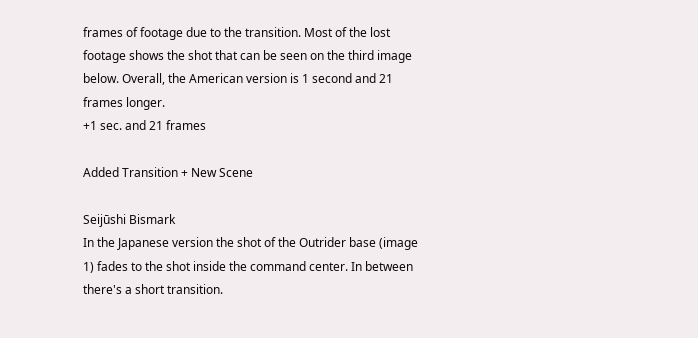frames of footage due to the transition. Most of the lost footage shows the shot that can be seen on the third image below. Overall, the American version is 1 second and 21 frames longer.
+1 sec. and 21 frames

Added Transition + New Scene

Seijūshi Bismark
In the Japanese version the shot of the Outrider base (image 1) fades to the shot inside the command center. In between there's a short transition.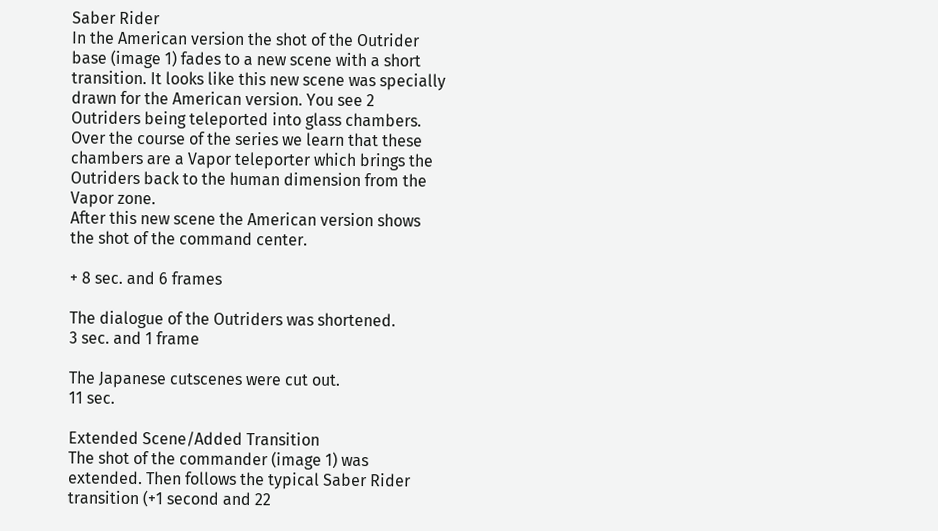Saber Rider
In the American version the shot of the Outrider base (image 1) fades to a new scene with a short transition. It looks like this new scene was specially drawn for the American version. You see 2 Outriders being teleported into glass chambers. Over the course of the series we learn that these chambers are a Vapor teleporter which brings the Outriders back to the human dimension from the Vapor zone.
After this new scene the American version shows the shot of the command center.

+ 8 sec. and 6 frames

The dialogue of the Outriders was shortened.
3 sec. and 1 frame

The Japanese cutscenes were cut out.
11 sec.

Extended Scene/Added Transition
The shot of the commander (image 1) was extended. Then follows the typical Saber Rider transition (+1 second and 22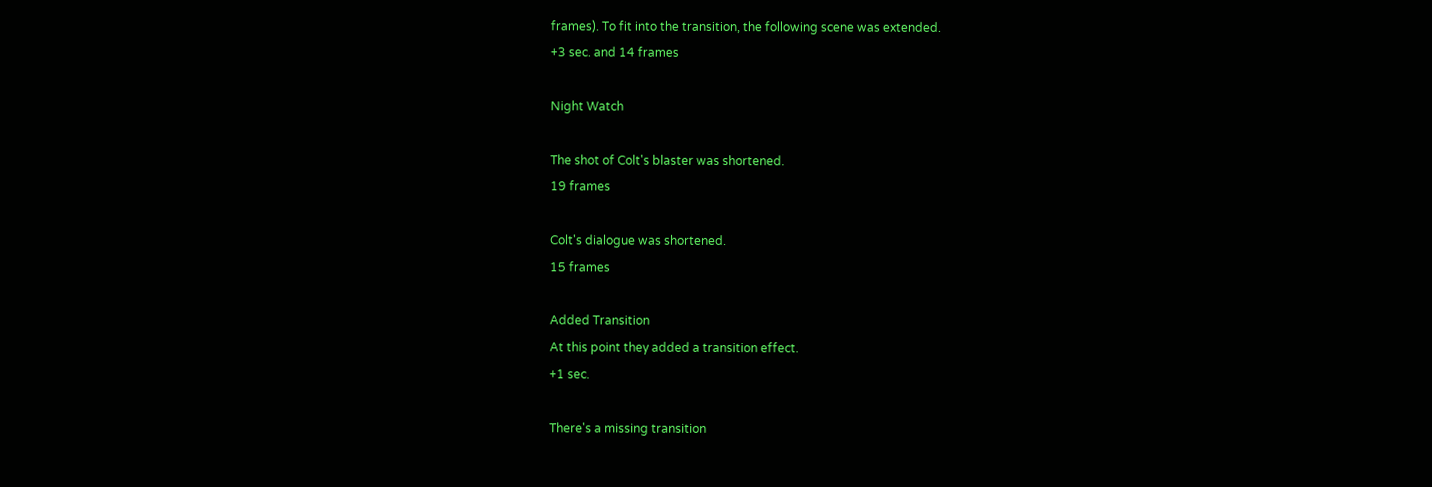frames). To fit into the transition, the following scene was extended.
+3 sec. and 14 frames

Night Watch

The shot of Colt's blaster was shortened.
19 frames

Colt's dialogue was shortened.
15 frames

Added Transition
At this point they added a transition effect.
+1 sec.

There's a missing transition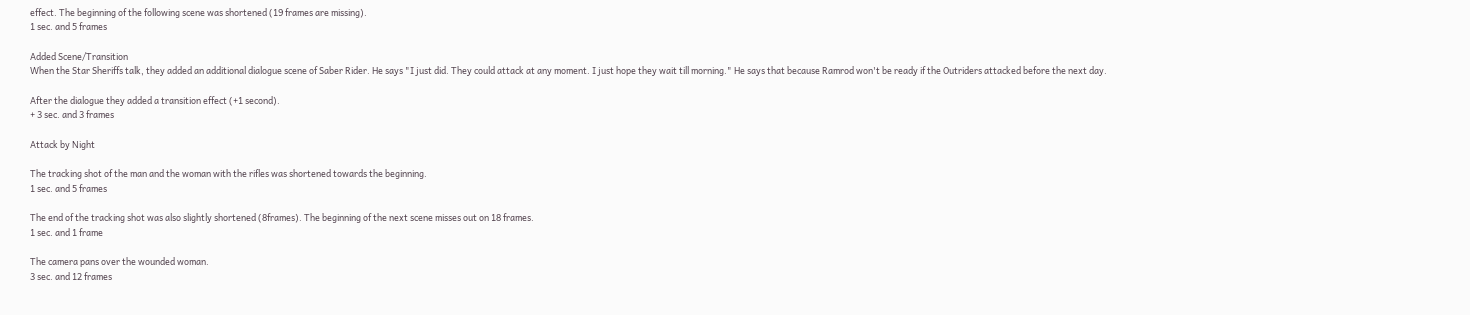effect. The beginning of the following scene was shortened (19 frames are missing).
1 sec. and 5 frames

Added Scene/Transition
When the Star Sheriffs talk, they added an additional dialogue scene of Saber Rider. He says "I just did. They could attack at any moment. I just hope they wait till morning." He says that because Ramrod won't be ready if the Outriders attacked before the next day.

After the dialogue they added a transition effect (+1 second).
+ 3 sec. and 3 frames

Attack by Night

The tracking shot of the man and the woman with the rifles was shortened towards the beginning.
1 sec. and 5 frames

The end of the tracking shot was also slightly shortened (8frames). The beginning of the next scene misses out on 18 frames.
1 sec. and 1 frame

The camera pans over the wounded woman.
3 sec. and 12 frames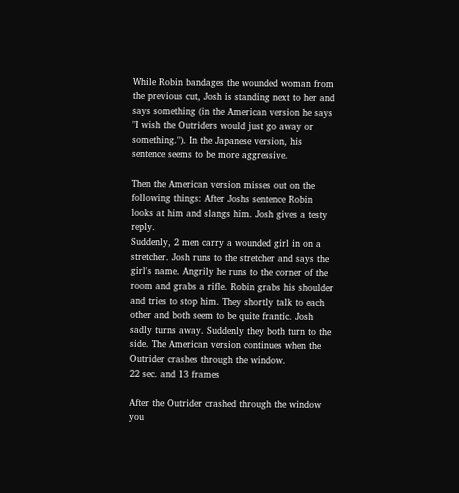While Robin bandages the wounded woman from the previous cut, Josh is standing next to her and says something (in the American version he says "I wish the Outriders would just go away or something."). In the Japanese version, his sentence seems to be more aggressive.

Then the American version misses out on the following things: After Joshs sentence Robin looks at him and slangs him. Josh gives a testy reply.
Suddenly, 2 men carry a wounded girl in on a stretcher. Josh runs to the stretcher and says the girl's name. Angrily he runs to the corner of the room and grabs a rifle. Robin grabs his shoulder and tries to stop him. They shortly talk to each other and both seem to be quite frantic. Josh sadly turns away. Suddenly they both turn to the side. The American version continues when the Outrider crashes through the window.
22 sec. and 13 frames

After the Outrider crashed through the window you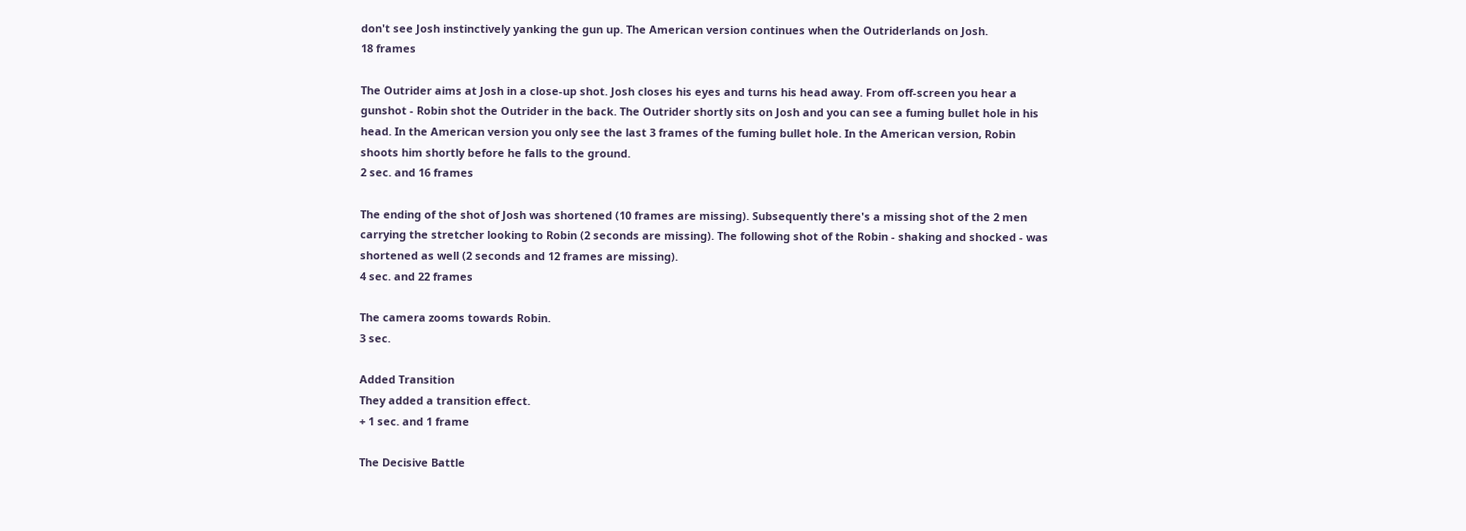don't see Josh instinctively yanking the gun up. The American version continues when the Outriderlands on Josh.
18 frames

The Outrider aims at Josh in a close-up shot. Josh closes his eyes and turns his head away. From off-screen you hear a gunshot - Robin shot the Outrider in the back. The Outrider shortly sits on Josh and you can see a fuming bullet hole in his head. In the American version you only see the last 3 frames of the fuming bullet hole. In the American version, Robin shoots him shortly before he falls to the ground.
2 sec. and 16 frames

The ending of the shot of Josh was shortened (10 frames are missing). Subsequently there's a missing shot of the 2 men carrying the stretcher looking to Robin (2 seconds are missing). The following shot of the Robin - shaking and shocked - was shortened as well (2 seconds and 12 frames are missing).
4 sec. and 22 frames

The camera zooms towards Robin.
3 sec.

Added Transition
They added a transition effect.
+ 1 sec. and 1 frame

The Decisive Battle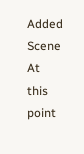Added Scene
At this point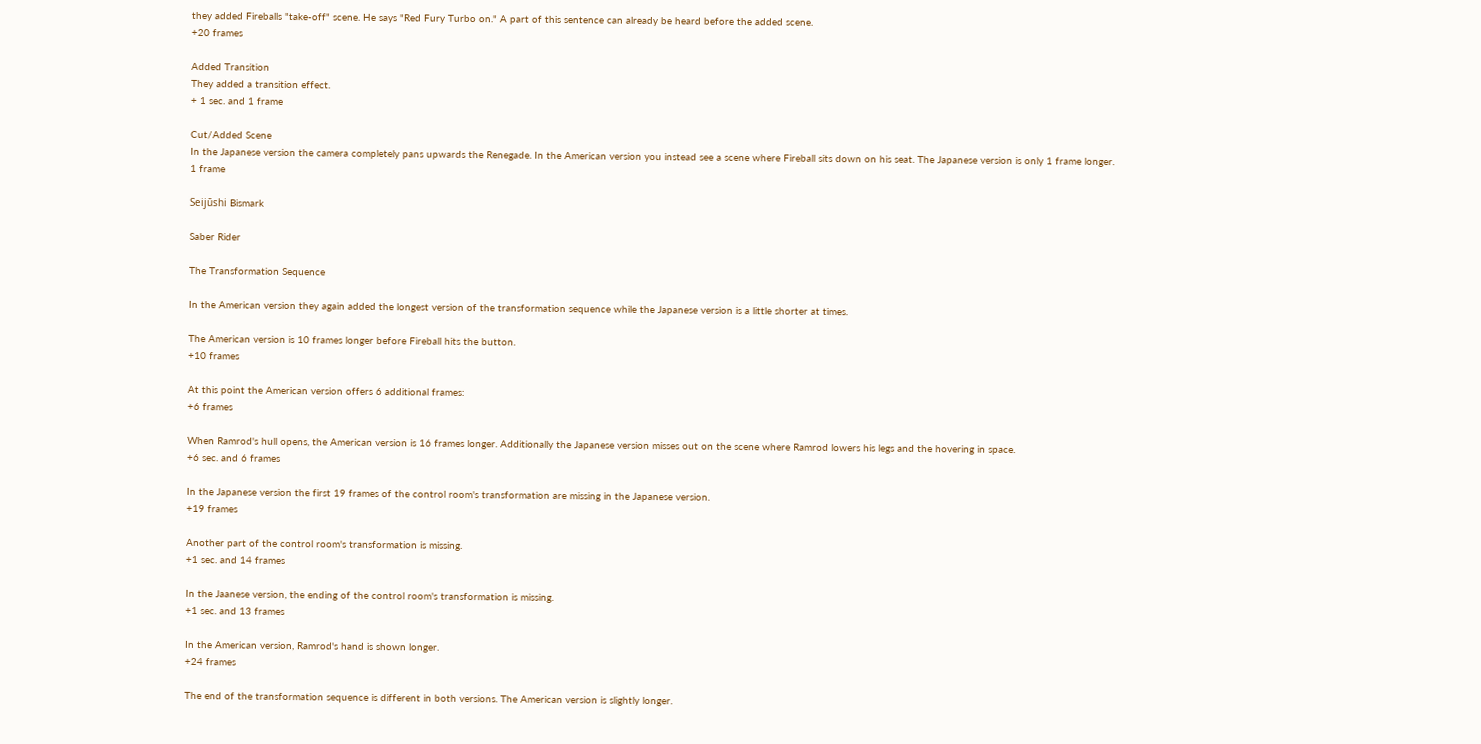they added Fireballs "take-off" scene. He says "Red Fury Turbo on." A part of this sentence can already be heard before the added scene.
+20 frames

Added Transition
They added a transition effect.
+ 1 sec. and 1 frame

Cut/Added Scene
In the Japanese version the camera completely pans upwards the Renegade. In the American version you instead see a scene where Fireball sits down on his seat. The Japanese version is only 1 frame longer.
1 frame

Seijūshi Bismark

Saber Rider

The Transformation Sequence

In the American version they again added the longest version of the transformation sequence while the Japanese version is a little shorter at times.

The American version is 10 frames longer before Fireball hits the button.
+10 frames

At this point the American version offers 6 additional frames:
+6 frames

When Ramrod's hull opens, the American version is 16 frames longer. Additionally the Japanese version misses out on the scene where Ramrod lowers his legs and the hovering in space.
+6 sec. and 6 frames

In the Japanese version the first 19 frames of the control room's transformation are missing in the Japanese version.
+19 frames

Another part of the control room's transformation is missing.
+1 sec. and 14 frames

In the Jaanese version, the ending of the control room's transformation is missing.
+1 sec. and 13 frames

In the American version, Ramrod's hand is shown longer.
+24 frames

The end of the transformation sequence is different in both versions. The American version is slightly longer.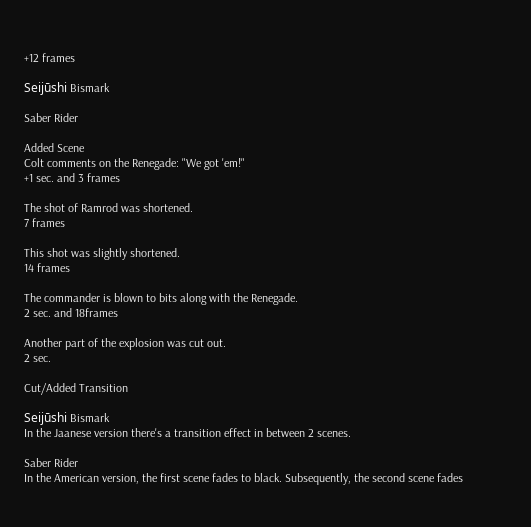+12 frames

Seijūshi Bismark

Saber Rider

Added Scene
Colt comments on the Renegade: "We got 'em!"
+1 sec. and 3 frames

The shot of Ramrod was shortened.
7 frames

This shot was slightly shortened.
14 frames

The commander is blown to bits along with the Renegade.
2 sec. and 18frames

Another part of the explosion was cut out.
2 sec.

Cut/Added Transition

Seijūshi Bismark
In the Jaanese version there's a transition effect in between 2 scenes.

Saber Rider
In the American version, the first scene fades to black. Subsequently, the second scene fades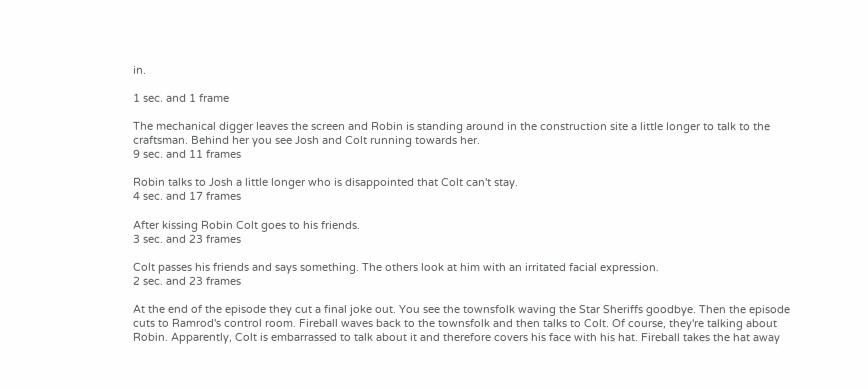in.

1 sec. and 1 frame

The mechanical digger leaves the screen and Robin is standing around in the construction site a little longer to talk to the craftsman. Behind her you see Josh and Colt running towards her.
9 sec. and 11 frames

Robin talks to Josh a little longer who is disappointed that Colt can't stay.
4 sec. and 17 frames

After kissing Robin Colt goes to his friends.
3 sec. and 23 frames

Colt passes his friends and says something. The others look at him with an irritated facial expression.
2 sec. and 23 frames

At the end of the episode they cut a final joke out. You see the townsfolk waving the Star Sheriffs goodbye. Then the episode cuts to Ramrod's control room. Fireball waves back to the townsfolk and then talks to Colt. Of course, they're talking about Robin. Apparently, Colt is embarrassed to talk about it and therefore covers his face with his hat. Fireball takes the hat away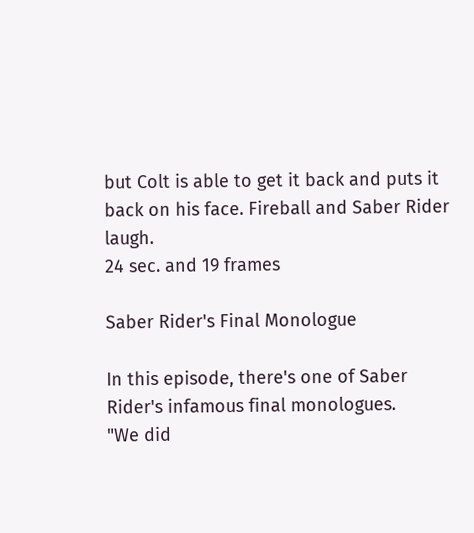but Colt is able to get it back and puts it back on his face. Fireball and Saber Rider laugh.
24 sec. and 19 frames

Saber Rider's Final Monologue

In this episode, there's one of Saber Rider's infamous final monologues.
"We did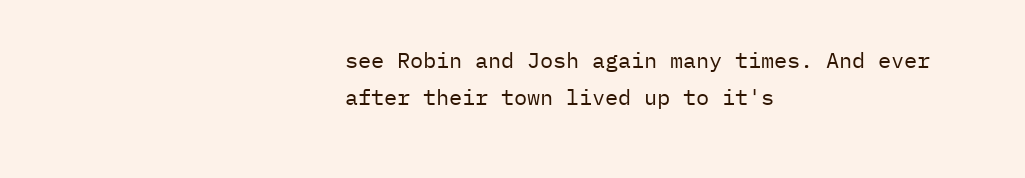see Robin and Josh again many times. And ever after their town lived up to it's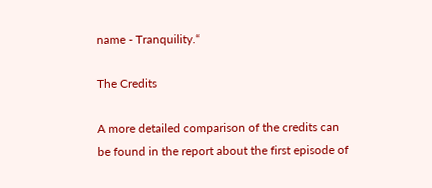name - Tranquility.“

The Credits

A more detailed comparison of the credits can be found in the report about the first episode of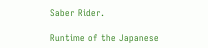Saber Rider.

Runtime of the Japanese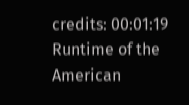credits: 00:01:19
Runtime of the American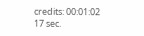credits: 00:01:02
17 sec.